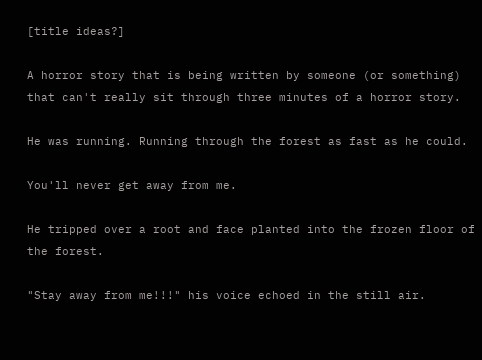[title ideas?]

A horror story that is being written by someone (or something) that can't really sit through three minutes of a horror story.

He was running. Running through the forest as fast as he could.

You'll never get away from me.

He tripped over a root and face planted into the frozen floor of the forest.

"Stay away from me!!!" his voice echoed in the still air.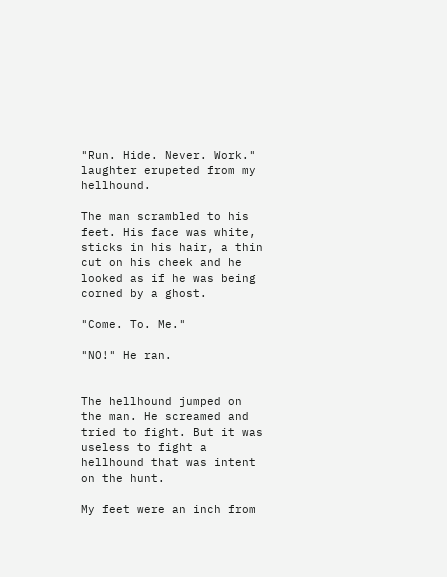"Run. Hide. Never. Work." laughter erupeted from my hellhound.

The man scrambled to his feet. His face was white, sticks in his hair, a thin cut on his cheek and he looked as if he was being corned by a ghost.

"Come. To. Me."

"NO!" He ran.


The hellhound jumped on the man. He screamed and tried to fight. But it was useless to fight a hellhound that was intent on the hunt.

My feet were an inch from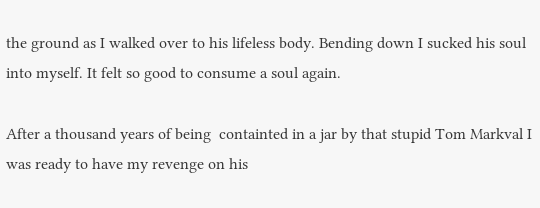the ground as I walked over to his lifeless body. Bending down I sucked his soul into myself. It felt so good to consume a soul again.

After a thousand years of being  containted in a jar by that stupid Tom Markval I was ready to have my revenge on his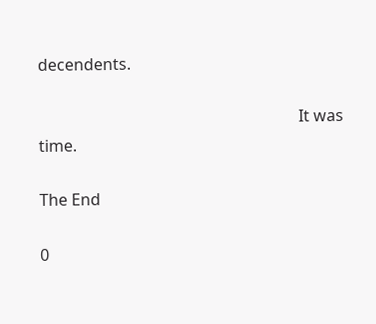decendents.

                                                                 It was time.

The End

0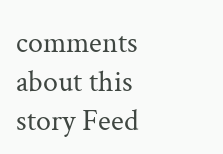comments about this story Feed